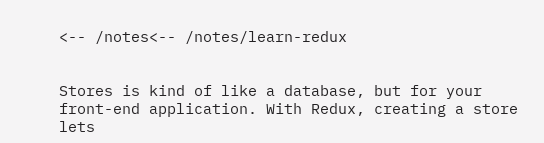<-- /notes<-- /notes/learn-redux


Stores is kind of like a database, but for your front-end application. With Redux, creating a store lets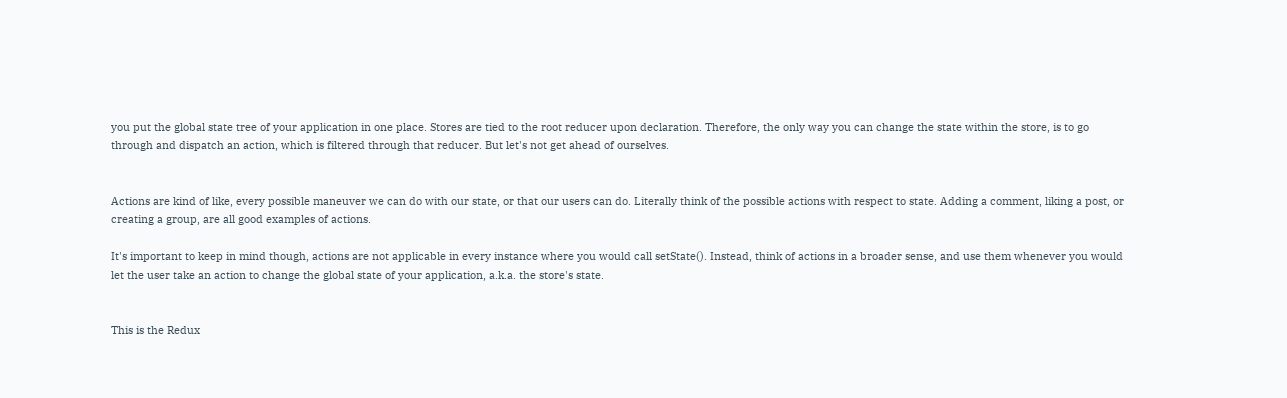you put the global state tree of your application in one place. Stores are tied to the root reducer upon declaration. Therefore, the only way you can change the state within the store, is to go through and dispatch an action, which is filtered through that reducer. But let's not get ahead of ourselves.


Actions are kind of like, every possible maneuver we can do with our state, or that our users can do. Literally think of the possible actions with respect to state. Adding a comment, liking a post, or creating a group, are all good examples of actions.

It's important to keep in mind though, actions are not applicable in every instance where you would call setState(). Instead, think of actions in a broader sense, and use them whenever you would let the user take an action to change the global state of your application, a.k.a. the store's state.


This is the Redux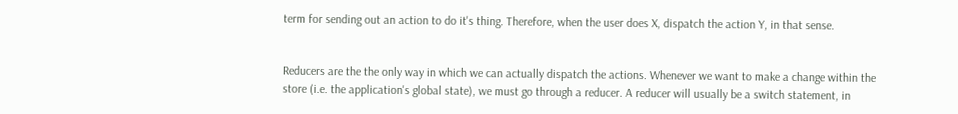term for sending out an action to do it's thing. Therefore, when the user does X, dispatch the action Y, in that sense.


Reducers are the the only way in which we can actually dispatch the actions. Whenever we want to make a change within the store (i.e. the application's global state), we must go through a reducer. A reducer will usually be a switch statement, in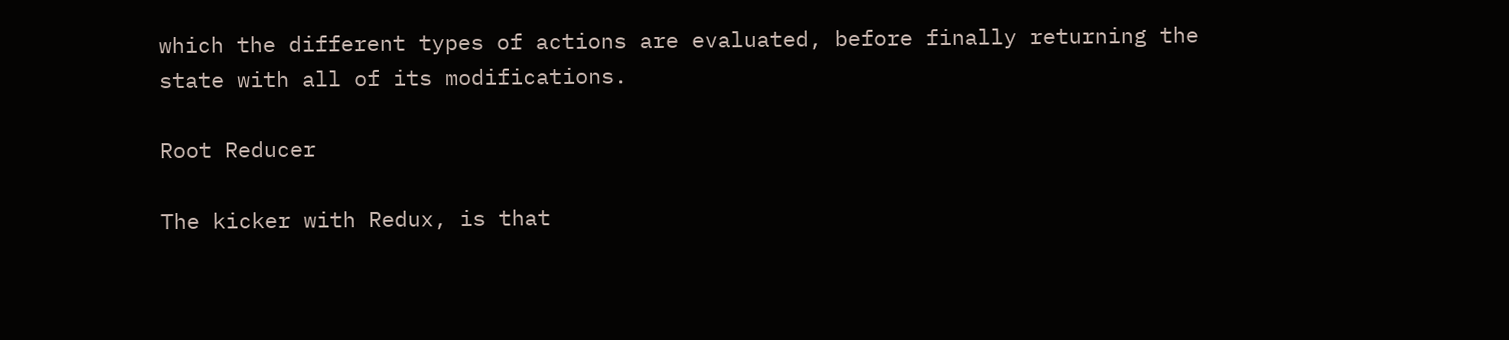which the different types of actions are evaluated, before finally returning the state with all of its modifications.

Root Reducer

The kicker with Redux, is that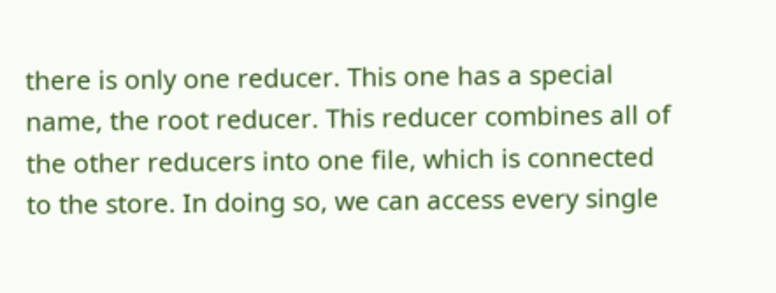there is only one reducer. This one has a special name, the root reducer. This reducer combines all of the other reducers into one file, which is connected to the store. In doing so, we can access every single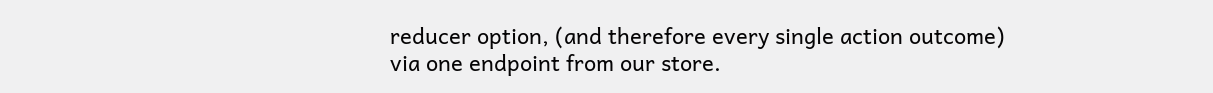reducer option, (and therefore every single action outcome) via one endpoint from our store.